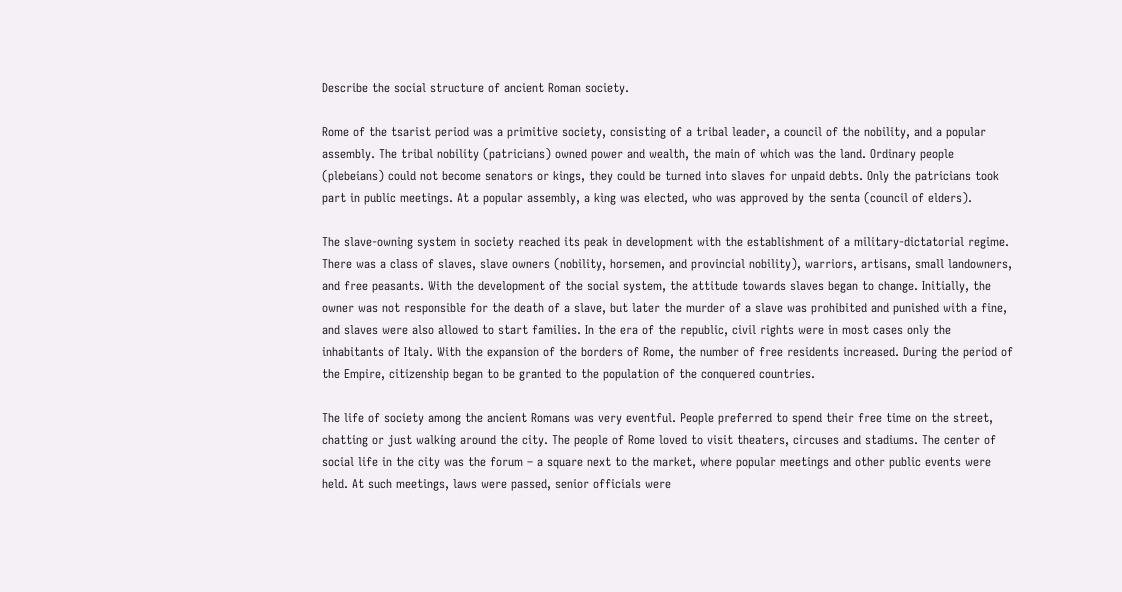Describe the social structure of ancient Roman society.

Rome of the tsarist period was a primitive society, consisting of a tribal leader, a council of the nobility, and a popular assembly. The tribal nobility (patricians) owned power and wealth, the main of which was the land. Ordinary people (plebeians) could not become senators or kings, they could be turned into slaves for unpaid debts. Only the patricians took part in public meetings. At a popular assembly, a king was elected, who was approved by the senta (council of elders).

The slave-owning system in society reached its peak in development with the establishment of a military-dictatorial regime. There was a class of slaves, slave owners (nobility, horsemen, and provincial nobility), warriors, artisans, small landowners, and free peasants. With the development of the social system, the attitude towards slaves began to change. Initially, the owner was not responsible for the death of a slave, but later the murder of a slave was prohibited and punished with a fine, and slaves were also allowed to start families. In the era of the republic, civil rights were in most cases only the inhabitants of Italy. With the expansion of the borders of Rome, the number of free residents increased. During the period of the Empire, citizenship began to be granted to the population of the conquered countries.

The life of society among the ancient Romans was very eventful. People preferred to spend their free time on the street, chatting or just walking around the city. The people of Rome loved to visit theaters, circuses and stadiums. The center of social life in the city was the forum – a square next to the market, where popular meetings and other public events were held. At such meetings, laws were passed, senior officials were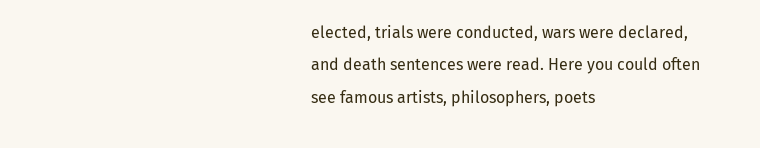elected, trials were conducted, wars were declared, and death sentences were read. Here you could often see famous artists, philosophers, poets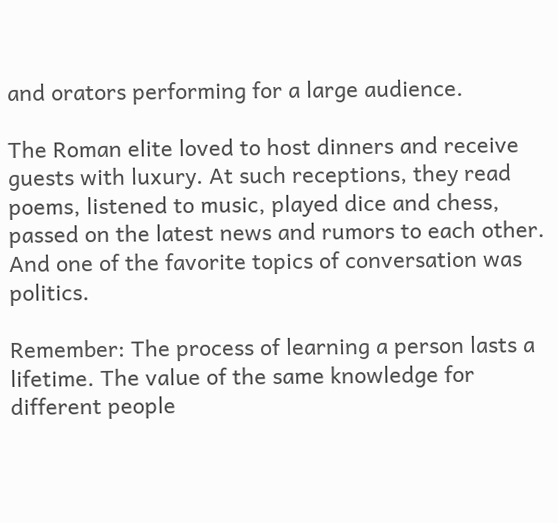and orators performing for a large audience.

The Roman elite loved to host dinners and receive guests with luxury. At such receptions, they read poems, listened to music, played dice and chess, passed on the latest news and rumors to each other. And one of the favorite topics of conversation was politics.

Remember: The process of learning a person lasts a lifetime. The value of the same knowledge for different people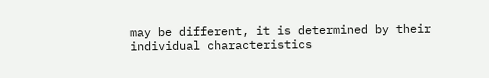may be different, it is determined by their individual characteristics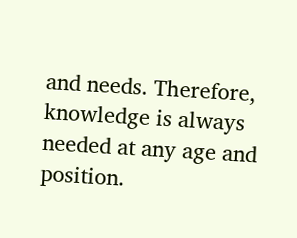and needs. Therefore, knowledge is always needed at any age and position.